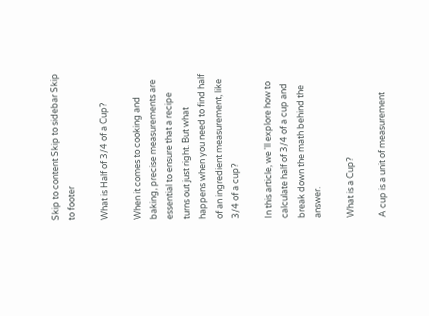Skip to content Skip to sidebar Skip to footer

What is Half of 3/4 of a Cup?

When it comes to cooking and baking, precise measurements are essential to ensure that a recipe turns out just right. But what happens when you need to find half of an ingredient measurement, like 3/4 of a cup?

In this article, we 'll explore how to calculate half of 3/4 of a cup and break down the math behind the answer.

What is a Cup?

A cup is a unit of measurement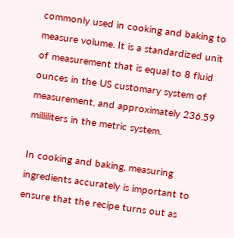commonly used in cooking and baking to measure volume. It is a standardized unit of measurement that is equal to 8 fluid ounces in the US customary system of measurement, and approximately 236.59 milliliters in the metric system.

In cooking and baking, measuring ingredients accurately is important to ensure that the recipe turns out as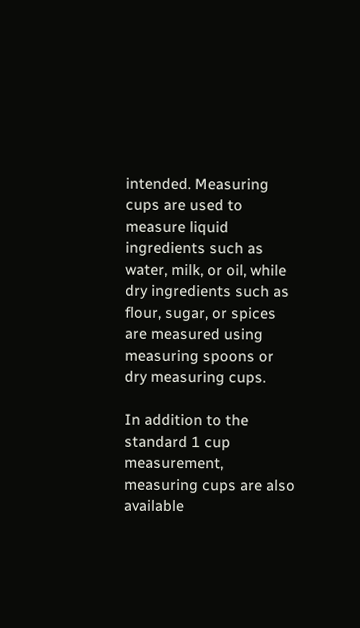intended. Measuring cups are used to measure liquid ingredients such as water, milk, or oil, while dry ingredients such as flour, sugar, or spices are measured using measuring spoons or dry measuring cups.

In addition to the standard 1 cup measurement, measuring cups are also available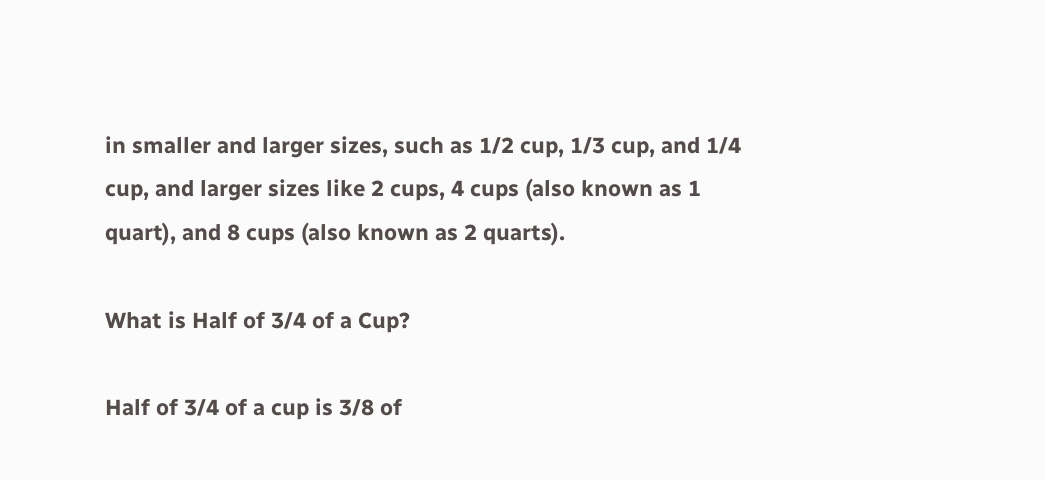in smaller and larger sizes, such as 1/2 cup, 1/3 cup, and 1/4 cup, and larger sizes like 2 cups, 4 cups (also known as 1 quart), and 8 cups (also known as 2 quarts).

What is Half of 3/4 of a Cup?

Half of 3/4 of a cup is 3/8 of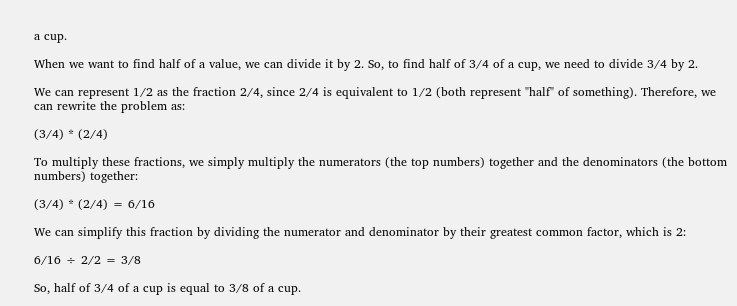a cup.

When we want to find half of a value, we can divide it by 2. So, to find half of 3/4 of a cup, we need to divide 3/4 by 2.

We can represent 1/2 as the fraction 2/4, since 2/4 is equivalent to 1/2 (both represent "half" of something). Therefore, we can rewrite the problem as:

(3/4) * (2/4)

To multiply these fractions, we simply multiply the numerators (the top numbers) together and the denominators (the bottom numbers) together:

(3/4) * (2/4) = 6/16

We can simplify this fraction by dividing the numerator and denominator by their greatest common factor, which is 2:

6/16 ÷ 2/2 = 3/8

So, half of 3/4 of a cup is equal to 3/8 of a cup.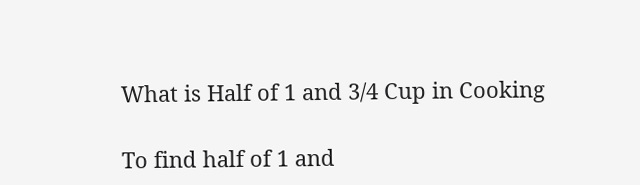What is Half of 1 and 3/4 Cup in Cooking

To find half of 1 and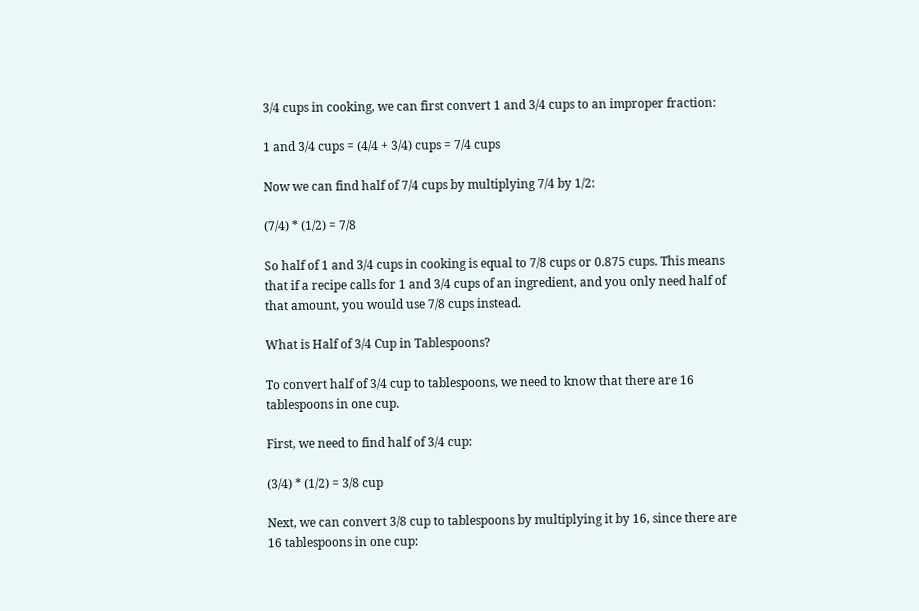3/4 cups in cooking, we can first convert 1 and 3/4 cups to an improper fraction:

1 and 3/4 cups = (4/4 + 3/4) cups = 7/4 cups

Now we can find half of 7/4 cups by multiplying 7/4 by 1/2:

(7/4) * (1/2) = 7/8

So half of 1 and 3/4 cups in cooking is equal to 7/8 cups or 0.875 cups. This means that if a recipe calls for 1 and 3/4 cups of an ingredient, and you only need half of that amount, you would use 7/8 cups instead.

What is Half of 3/4 Cup in Tablespoons?

To convert half of 3/4 cup to tablespoons, we need to know that there are 16 tablespoons in one cup.

First, we need to find half of 3/4 cup:

(3/4) * (1/2) = 3/8 cup

Next, we can convert 3/8 cup to tablespoons by multiplying it by 16, since there are 16 tablespoons in one cup: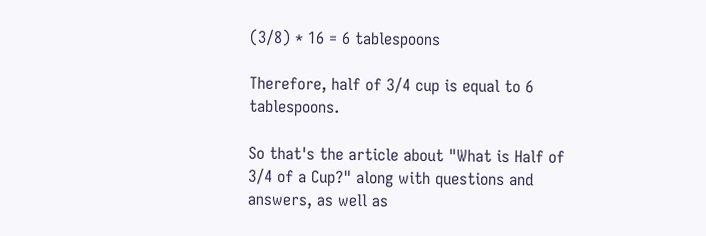(3/8) * 16 = 6 tablespoons

Therefore, half of 3/4 cup is equal to 6 tablespoons.

So that's the article about "What is Half of 3/4 of a Cup?" along with questions and answers, as well as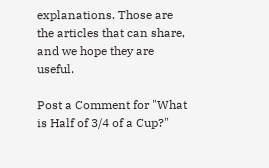explanations. Those are the articles that can share, and we hope they are useful.

Post a Comment for "What is Half of 3/4 of a Cup?"